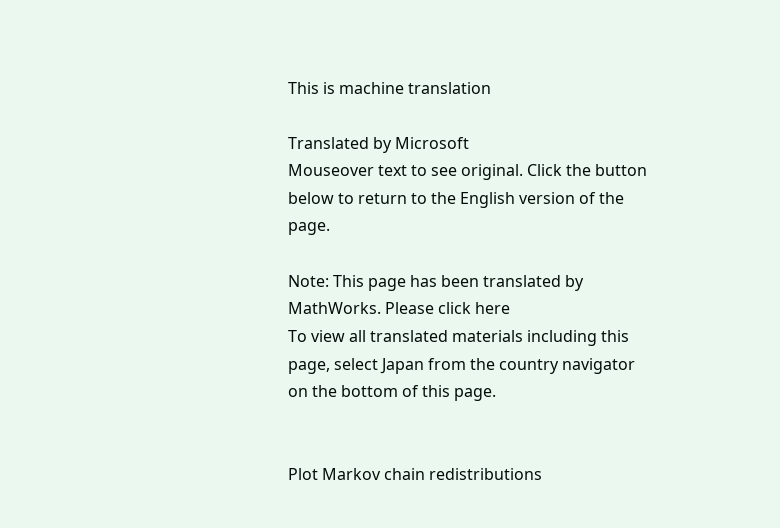This is machine translation

Translated by Microsoft
Mouseover text to see original. Click the button below to return to the English version of the page.

Note: This page has been translated by MathWorks. Please click here
To view all translated materials including this page, select Japan from the country navigator on the bottom of this page.


Plot Markov chain redistributions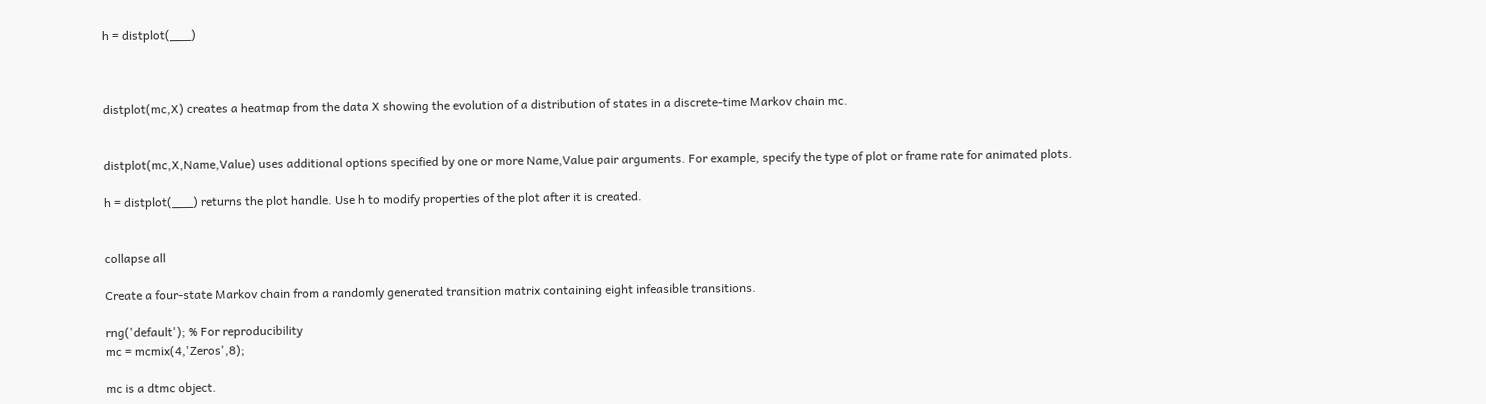h = distplot(___)



distplot(mc,X) creates a heatmap from the data X showing the evolution of a distribution of states in a discrete-time Markov chain mc.


distplot(mc,X,Name,Value) uses additional options specified by one or more Name,Value pair arguments. For example, specify the type of plot or frame rate for animated plots.

h = distplot(___) returns the plot handle. Use h to modify properties of the plot after it is created.


collapse all

Create a four-state Markov chain from a randomly generated transition matrix containing eight infeasible transitions.

rng('default'); % For reproducibility
mc = mcmix(4,'Zeros',8);

mc is a dtmc object.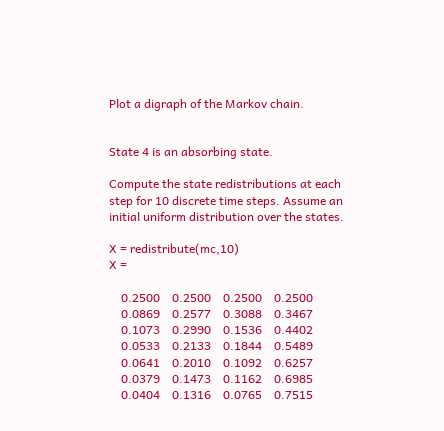Plot a digraph of the Markov chain.


State 4 is an absorbing state.

Compute the state redistributions at each step for 10 discrete time steps. Assume an initial uniform distribution over the states.

X = redistribute(mc,10)
X =

    0.2500    0.2500    0.2500    0.2500
    0.0869    0.2577    0.3088    0.3467
    0.1073    0.2990    0.1536    0.4402
    0.0533    0.2133    0.1844    0.5489
    0.0641    0.2010    0.1092    0.6257
    0.0379    0.1473    0.1162    0.6985
    0.0404    0.1316    0.0765    0.7515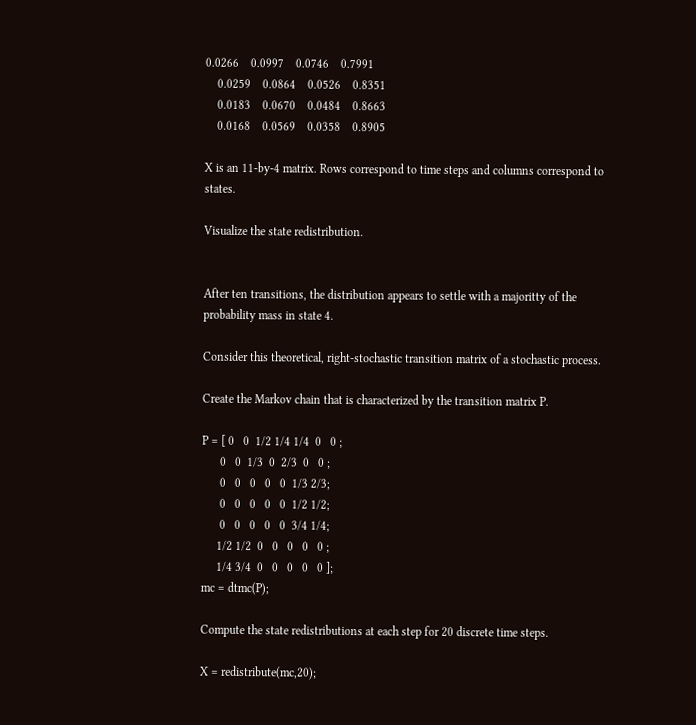0.0266    0.0997    0.0746    0.7991
    0.0259    0.0864    0.0526    0.8351
    0.0183    0.0670    0.0484    0.8663
    0.0168    0.0569    0.0358    0.8905

X is an 11-by-4 matrix. Rows correspond to time steps and columns correspond to states.

Visualize the state redistribution.


After ten transitions, the distribution appears to settle with a majoritty of the probability mass in state 4.

Consider this theoretical, right-stochastic transition matrix of a stochastic process.

Create the Markov chain that is characterized by the transition matrix P.

P = [ 0   0  1/2 1/4 1/4  0   0 ;
      0   0  1/3  0  2/3  0   0 ;
      0   0   0   0   0  1/3 2/3;
      0   0   0   0   0  1/2 1/2;
      0   0   0   0   0  3/4 1/4;
     1/2 1/2  0   0   0   0   0 ;
     1/4 3/4  0   0   0   0   0 ];
mc = dtmc(P);

Compute the state redistributions at each step for 20 discrete time steps.

X = redistribute(mc,20);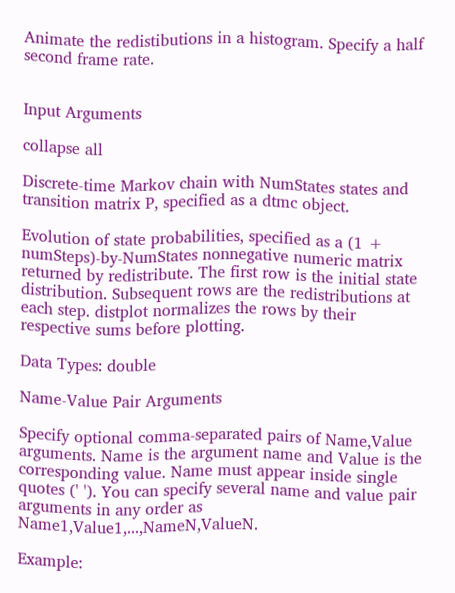Animate the redistibutions in a histogram. Specify a half second frame rate.


Input Arguments

collapse all

Discrete-time Markov chain with NumStates states and transition matrix P, specified as a dtmc object.

Evolution of state probabilities, specified as a (1 + numSteps)-by-NumStates nonnegative numeric matrix returned by redistribute. The first row is the initial state distribution. Subsequent rows are the redistributions at each step. distplot normalizes the rows by their respective sums before plotting.

Data Types: double

Name-Value Pair Arguments

Specify optional comma-separated pairs of Name,Value arguments. Name is the argument name and Value is the corresponding value. Name must appear inside single quotes (' '). You can specify several name and value pair arguments in any order as Name1,Value1,...,NameN,ValueN.

Example: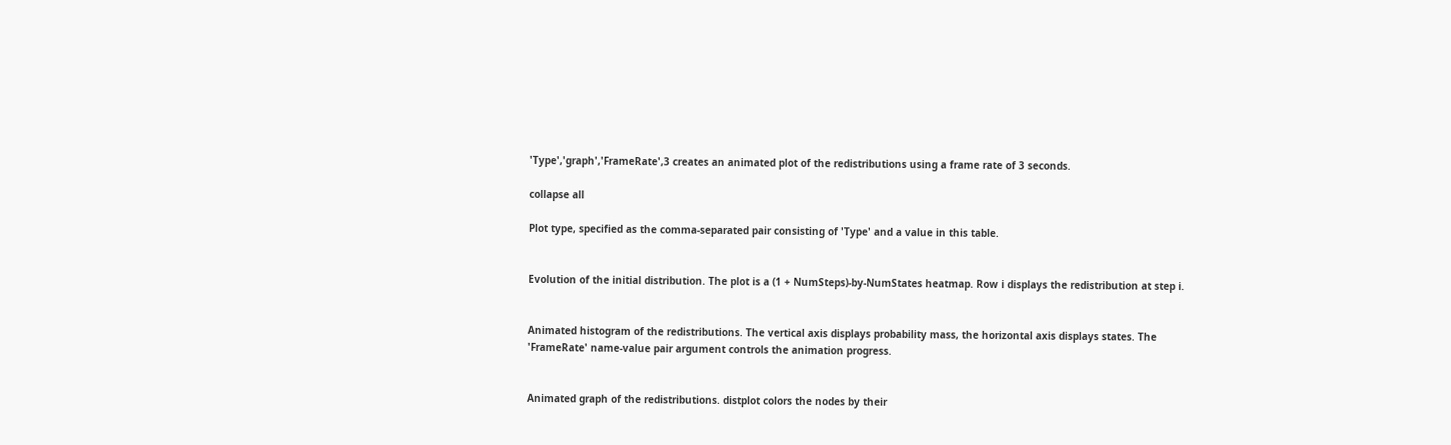'Type','graph','FrameRate',3 creates an animated plot of the redistributions using a frame rate of 3 seconds.

collapse all

Plot type, specified as the comma-separated pair consisting of 'Type' and a value in this table.


Evolution of the initial distribution. The plot is a (1 + NumSteps)-by-NumStates heatmap. Row i displays the redistribution at step i.


Animated histogram of the redistributions. The vertical axis displays probability mass, the horizontal axis displays states. The 'FrameRate' name-value pair argument controls the animation progress.


Animated graph of the redistributions. distplot colors the nodes by their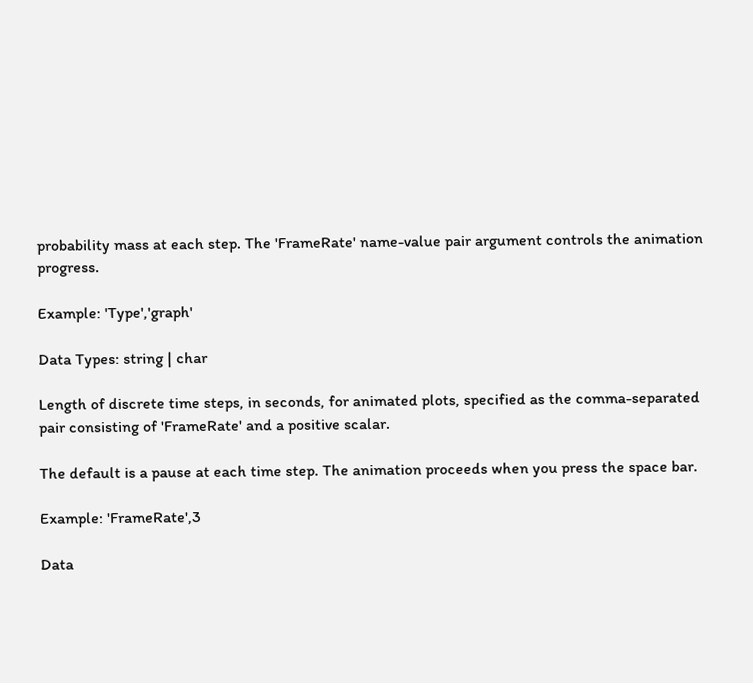probability mass at each step. The 'FrameRate' name-value pair argument controls the animation progress.

Example: 'Type','graph'

Data Types: string | char

Length of discrete time steps, in seconds, for animated plots, specified as the comma-separated pair consisting of 'FrameRate' and a positive scalar.

The default is a pause at each time step. The animation proceeds when you press the space bar.

Example: 'FrameRate',3

Data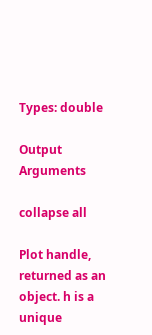Types: double

Output Arguments

collapse all

Plot handle, returned as an object. h is a unique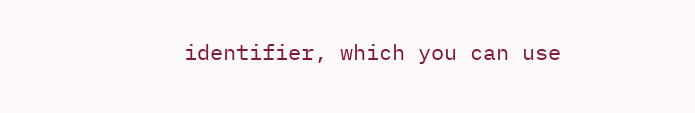identifier, which you can use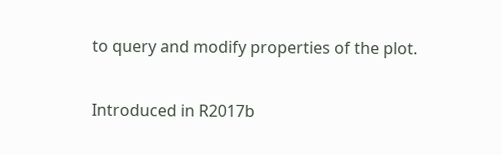to query and modify properties of the plot.

Introduced in R2017b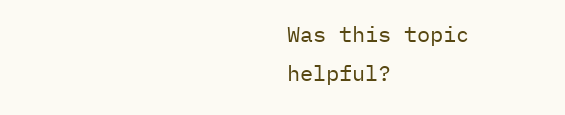Was this topic helpful?